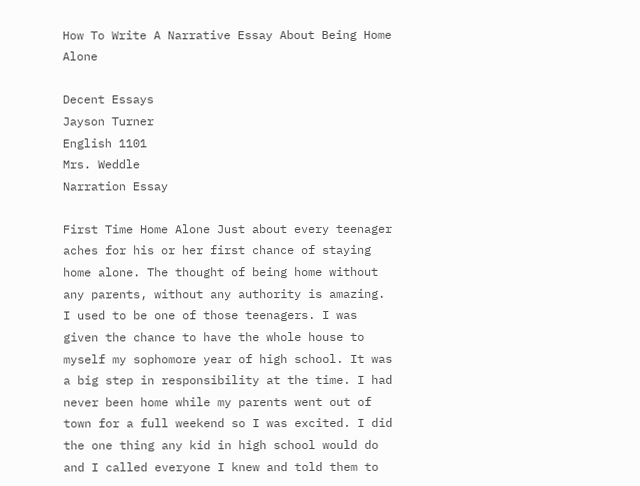How To Write A Narrative Essay About Being Home Alone

Decent Essays
Jayson Turner
English 1101
Mrs. Weddle
Narration Essay

First Time Home Alone Just about every teenager aches for his or her first chance of staying home alone. The thought of being home without any parents, without any authority is amazing. I used to be one of those teenagers. I was given the chance to have the whole house to myself my sophomore year of high school. It was a big step in responsibility at the time. I had never been home while my parents went out of town for a full weekend so I was excited. I did the one thing any kid in high school would do and I called everyone I knew and told them to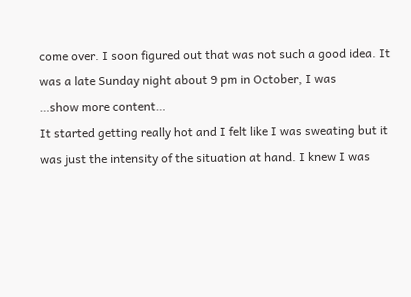come over. I soon figured out that was not such a good idea. It was a late Sunday night about 9 pm in October, I was
…show more content…
It started getting really hot and I felt like I was sweating but it was just the intensity of the situation at hand. I knew I was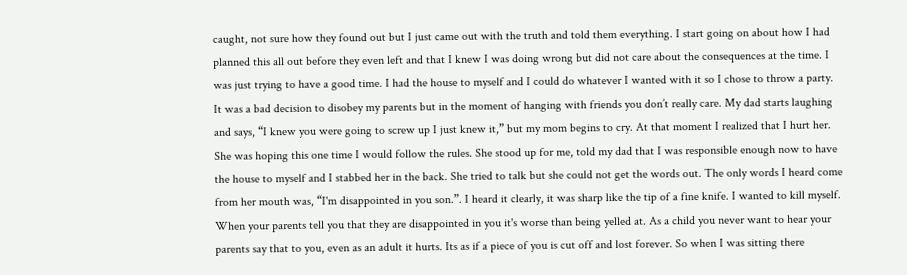caught, not sure how they found out but I just came out with the truth and told them everything. I start going on about how I had planned this all out before they even left and that I knew I was doing wrong but did not care about the consequences at the time. I was just trying to have a good time. I had the house to myself and I could do whatever I wanted with it so I chose to throw a party. It was a bad decision to disobey my parents but in the moment of hanging with friends you don’t really care. My dad starts laughing and says, “I knew you were going to screw up I just knew it,” but my mom begins to cry. At that moment I realized that I hurt her. She was hoping this one time I would follow the rules. She stood up for me, told my dad that I was responsible enough now to have the house to myself and I stabbed her in the back. She tried to talk but she could not get the words out. The only words I heard come from her mouth was, “I'm disappointed in you son.”. I heard it clearly, it was sharp like the tip of a fine knife. I wanted to kill myself. When your parents tell you that they are disappointed in you it's worse than being yelled at. As a child you never want to hear your parents say that to you, even as an adult it hurts. Its as if a piece of you is cut off and lost forever. So when I was sitting there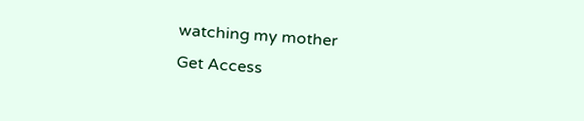watching my mother
Get Access